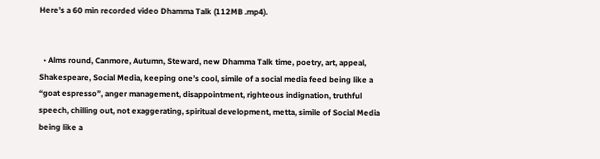Here’s a 60 min recorded video Dhamma Talk (112MB .mp4).


  • Alms round, Canmore, Autumn, Steward, new Dhamma Talk time, poetry, art, appeal, Shakespeare, Social Media, keeping one’s cool, simile of a social media feed being like a “goat espresso”, anger management, disappointment, righteous indignation, truthful speech, chilling out, not exaggerating, spiritual development, metta, simile of Social Media being like a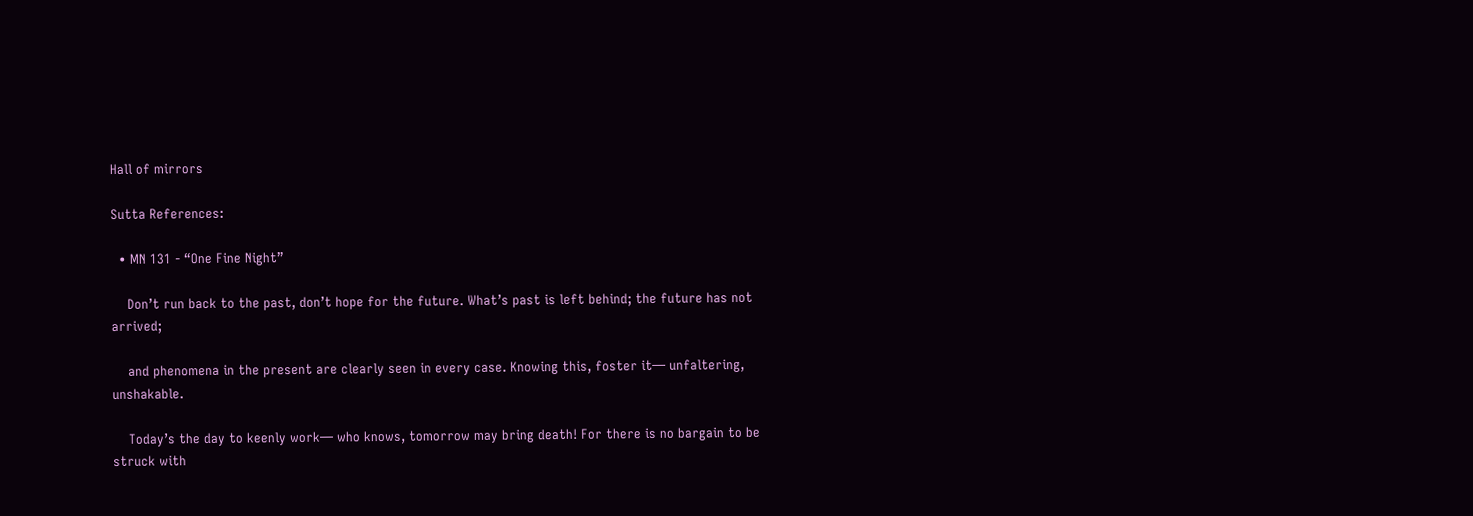Hall of mirrors

Sutta References:

  • MN 131 - “One Fine Night”

    Don’t run back to the past, don’t hope for the future. What’s past is left behind; the future has not arrived;

    and phenomena in the present are clearly seen in every case. Knowing this, foster it— unfaltering, unshakable.

    Today’s the day to keenly work— who knows, tomorrow may bring death! For there is no bargain to be struck with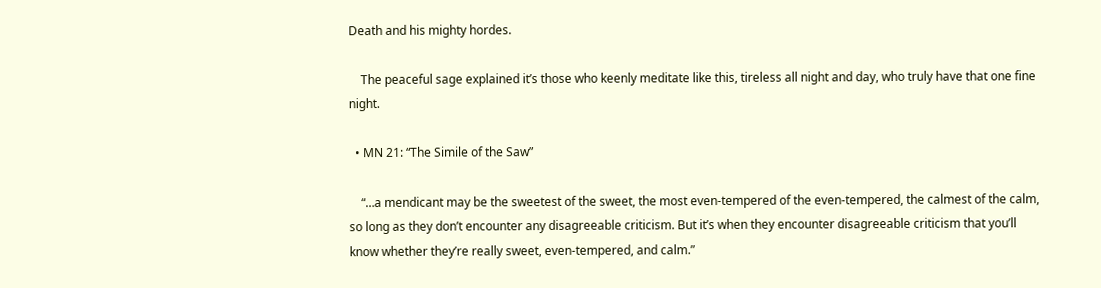Death and his mighty hordes.

    The peaceful sage explained it’s those who keenly meditate like this, tireless all night and day, who truly have that one fine night.

  • MN 21: “The Simile of the Saw”

    “…a mendicant may be the sweetest of the sweet, the most even-tempered of the even-tempered, the calmest of the calm, so long as they don’t encounter any disagreeable criticism. But it’s when they encounter disagreeable criticism that you’ll know whether they’re really sweet, even-tempered, and calm.”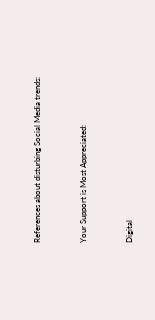References about disturbing Social Media trends:


Your Support is Most Appreciated:


Digital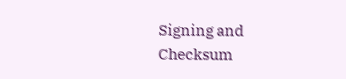Signing and Checksum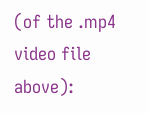(of the .mp4 video file above):